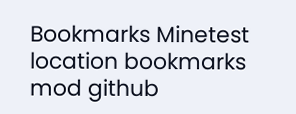Bookmarks Minetest location bookmarks mod github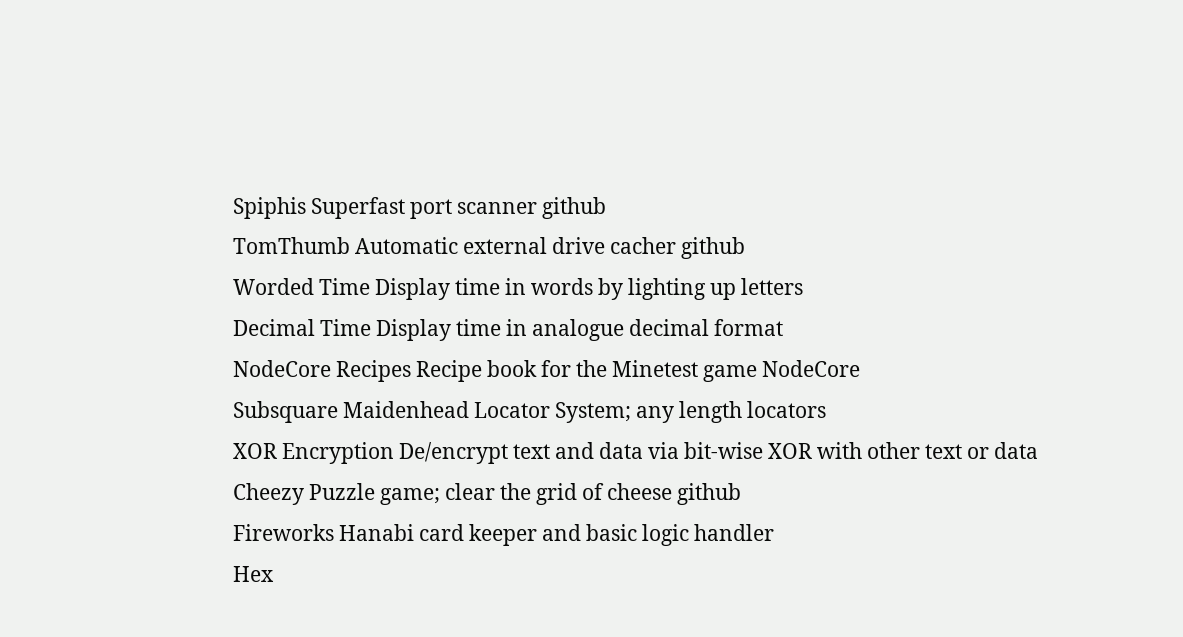Spiphis Superfast port scanner github
TomThumb Automatic external drive cacher github
Worded Time Display time in words by lighting up letters
Decimal Time Display time in analogue decimal format
NodeCore Recipes Recipe book for the Minetest game NodeCore
Subsquare Maidenhead Locator System; any length locators
XOR Encryption De/encrypt text and data via bit-wise XOR with other text or data
Cheezy Puzzle game; clear the grid of cheese github
Fireworks Hanabi card keeper and basic logic handler
Hex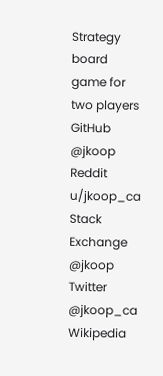Strategy board game for two players
GitHub @jkoop
Reddit u/jkoop_ca
Stack Exchange @jkoop
Twitter @jkoop_ca
Wikipedia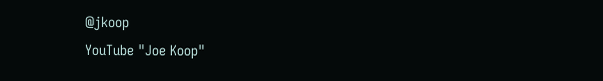@jkoop
YouTube "Joe Koop"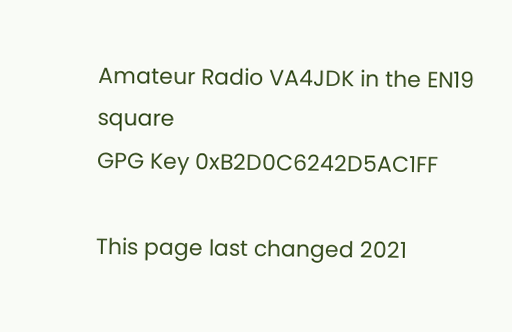Amateur Radio VA4JDK in the EN19 square
GPG Key 0xB2D0C6242D5AC1FF

This page last changed 2021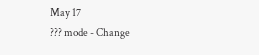May 17
??? mode - Change